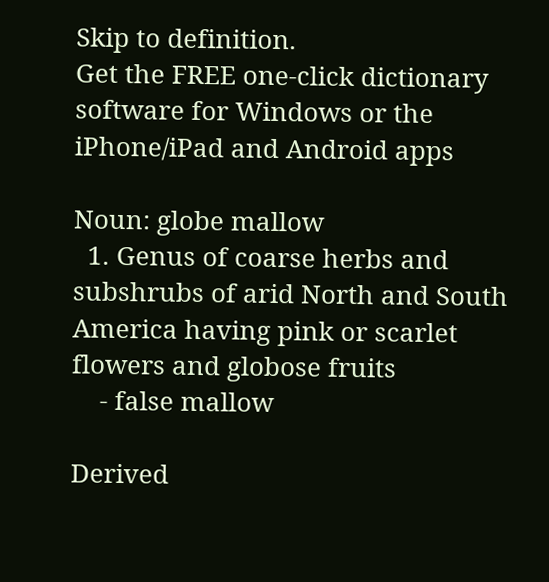Skip to definition.
Get the FREE one-click dictionary software for Windows or the iPhone/iPad and Android apps

Noun: globe mallow
  1. Genus of coarse herbs and subshrubs of arid North and South America having pink or scarlet flowers and globose fruits
    - false mallow

Derived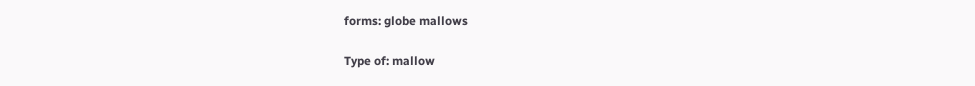forms: globe mallows

Type of: mallow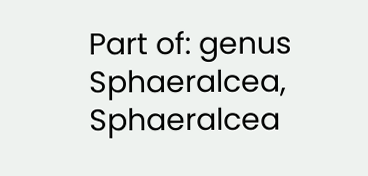Part of: genus Sphaeralcea, Sphaeralcea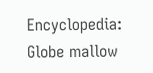Encyclopedia: Globe mallow